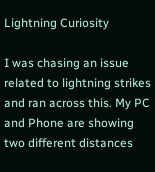Lightning Curiosity

I was chasing an issue related to lightning strikes and ran across this. My PC and Phone are showing two different distances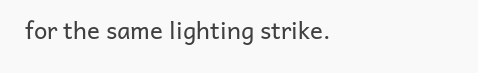for the same lighting strike.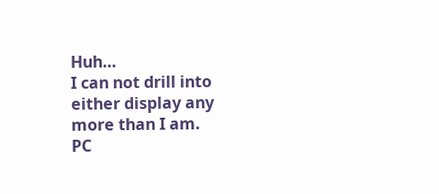Huh…
I can not drill into either display any more than I am.
PC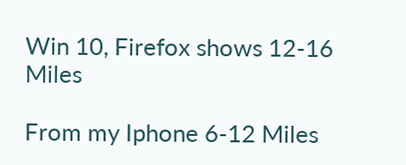Win 10, Firefox shows 12-16 Miles

From my Iphone 6-12 Miles